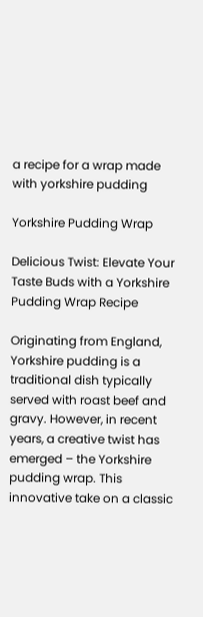a recipe for a wrap made with yorkshire pudding

Yorkshire Pudding Wrap

Delicious Twist: Elevate Your Taste Buds with a Yorkshire Pudding Wrap Recipe

Originating from England, Yorkshire pudding is a traditional dish typically served with roast beef and gravy. However, in recent years, a creative twist has emerged – the Yorkshire pudding wrap. This innovative take on a classic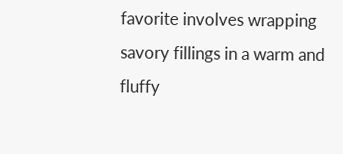favorite involves wrapping savory fillings in a warm and fluffy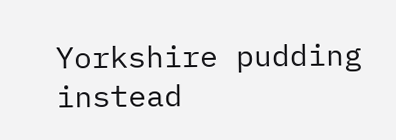Yorkshire pudding instead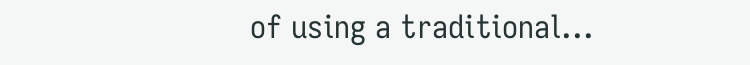of using a traditional...